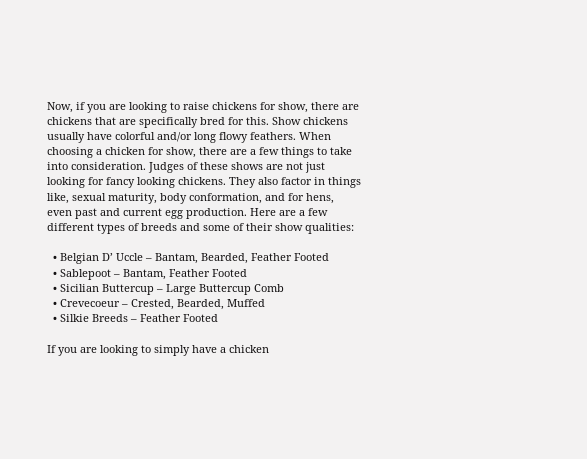Now, if you are looking to raise chickens for show, there are chickens that are specifically bred for this. Show chickens usually have colorful and/or long flowy feathers. When choosing a chicken for show, there are a few things to take into consideration. Judges of these shows are not just looking for fancy looking chickens. They also factor in things like, sexual maturity, body conformation, and for hens, even past and current egg production. Here are a few different types of breeds and some of their show qualities:

  • Belgian D’ Uccle – Bantam, Bearded, Feather Footed
  • Sablepoot – Bantam, Feather Footed
  • Sicilian Buttercup – Large Buttercup Comb
  • Crevecoeur – Crested, Bearded, Muffed
  • Silkie Breeds – Feather Footed

If you are looking to simply have a chicken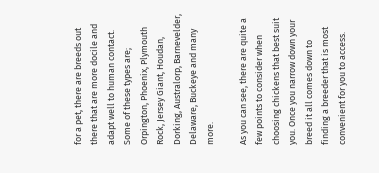for a pet, there are breeds out there that are more docile and adapt well to human contact. Some of these types are; Orpington, Phoenix, Plymouth Rock, Jersey Giant, Houdan, Dorking, Australorp, Barnevelder, Delaware, Buckeye and many more.

As you can see, there are quite a few points to consider when choosing chickens that best suit you. Once you narrow down your breed it all comes down to finding a breeder that is most convenient for you to access.